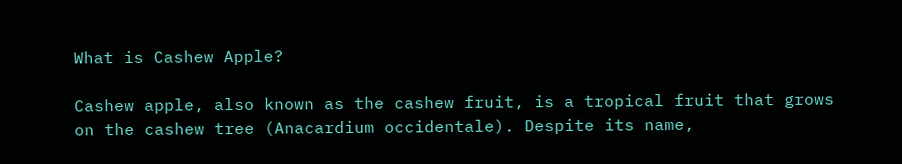What is Cashew Apple?

Cashew apple, also known as the cashew fruit, is a tropical fruit that grows on the cashew tree (Anacardium occidentale). Despite its name,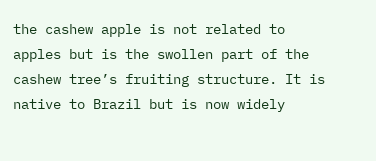the cashew apple is not related to apples but is the swollen part of the cashew tree’s fruiting structure. It is native to Brazil but is now widely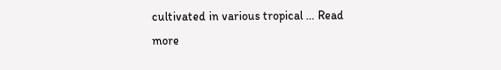cultivated in various tropical … Read more